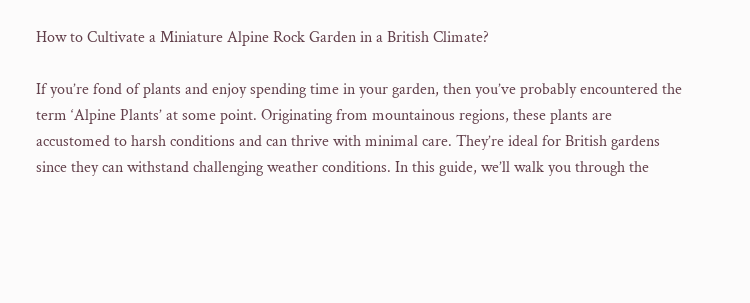How to Cultivate a Miniature Alpine Rock Garden in a British Climate?

If you’re fond of plants and enjoy spending time in your garden, then you’ve probably encountered the term ‘Alpine Plants’ at some point. Originating from mountainous regions, these plants are accustomed to harsh conditions and can thrive with minimal care. They’re ideal for British gardens since they can withstand challenging weather conditions. In this guide, we’ll walk you through the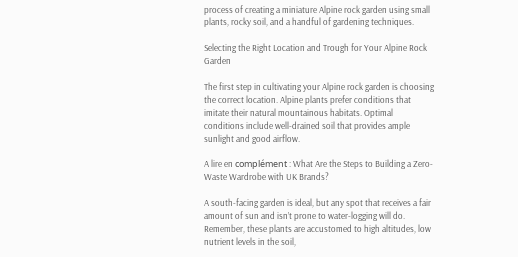process of creating a miniature Alpine rock garden using small plants, rocky soil, and a handful of gardening techniques.

Selecting the Right Location and Trough for Your Alpine Rock Garden

The first step in cultivating your Alpine rock garden is choosing the correct location. Alpine plants prefer conditions that imitate their natural mountainous habitats. Optimal conditions include well-drained soil that provides ample sunlight and good airflow.

A lire en complément : What Are the Steps to Building a Zero-Waste Wardrobe with UK Brands?

A south-facing garden is ideal, but any spot that receives a fair amount of sun and isn’t prone to water-logging will do. Remember, these plants are accustomed to high altitudes, low nutrient levels in the soil,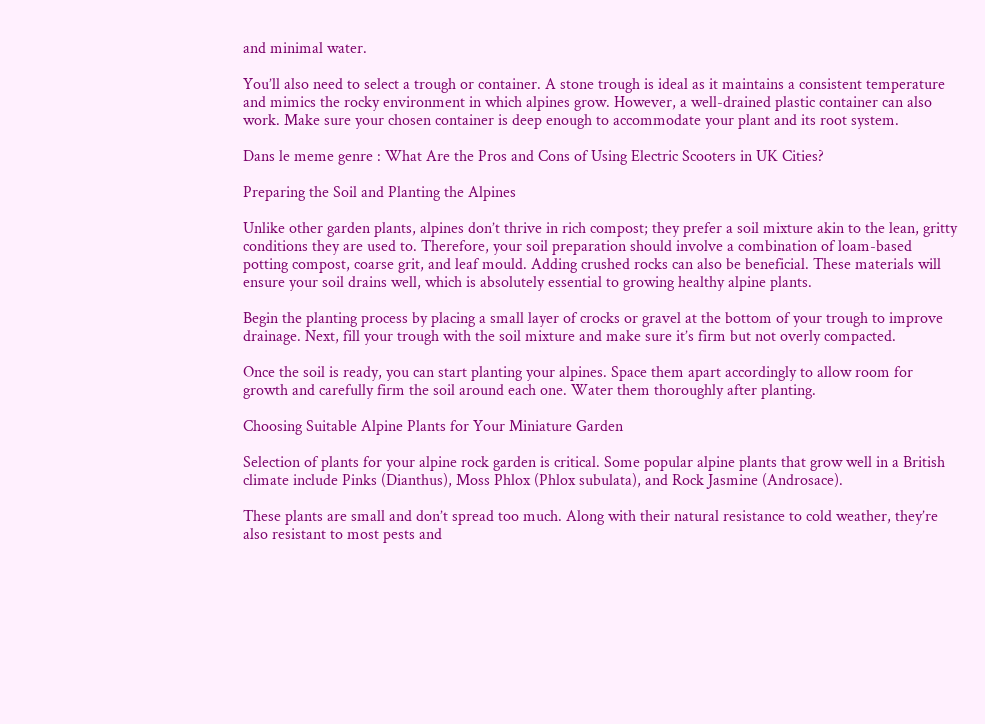and minimal water.

You’ll also need to select a trough or container. A stone trough is ideal as it maintains a consistent temperature and mimics the rocky environment in which alpines grow. However, a well-drained plastic container can also work. Make sure your chosen container is deep enough to accommodate your plant and its root system.

Dans le meme genre : What Are the Pros and Cons of Using Electric Scooters in UK Cities?

Preparing the Soil and Planting the Alpines

Unlike other garden plants, alpines don’t thrive in rich compost; they prefer a soil mixture akin to the lean, gritty conditions they are used to. Therefore, your soil preparation should involve a combination of loam-based potting compost, coarse grit, and leaf mould. Adding crushed rocks can also be beneficial. These materials will ensure your soil drains well, which is absolutely essential to growing healthy alpine plants.

Begin the planting process by placing a small layer of crocks or gravel at the bottom of your trough to improve drainage. Next, fill your trough with the soil mixture and make sure it’s firm but not overly compacted.

Once the soil is ready, you can start planting your alpines. Space them apart accordingly to allow room for growth and carefully firm the soil around each one. Water them thoroughly after planting.

Choosing Suitable Alpine Plants for Your Miniature Garden

Selection of plants for your alpine rock garden is critical. Some popular alpine plants that grow well in a British climate include Pinks (Dianthus), Moss Phlox (Phlox subulata), and Rock Jasmine (Androsace).

These plants are small and don’t spread too much. Along with their natural resistance to cold weather, they’re also resistant to most pests and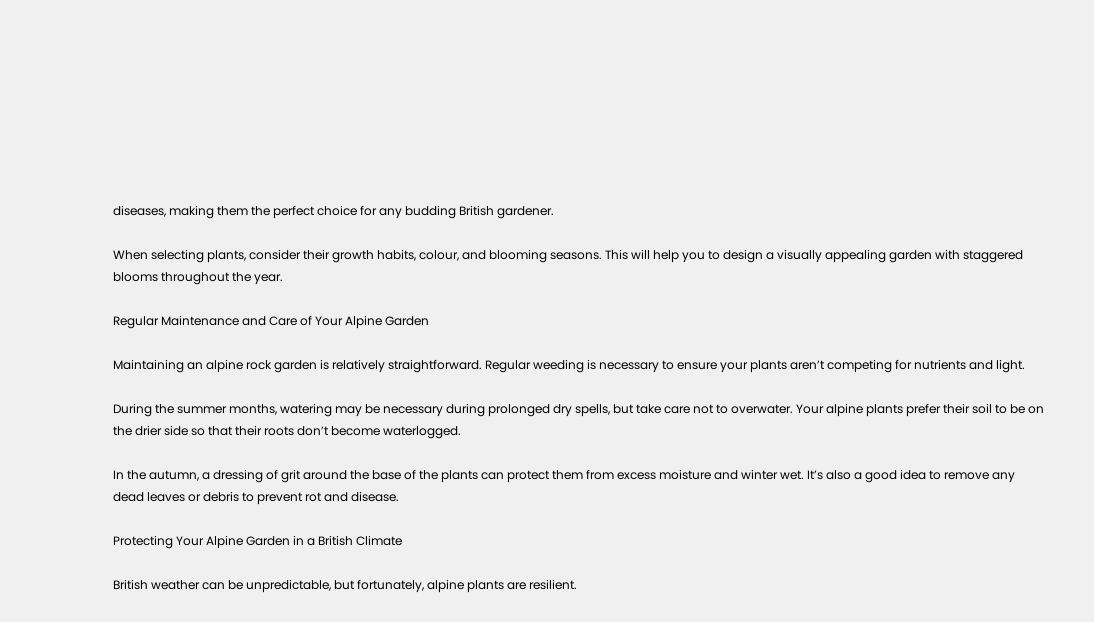diseases, making them the perfect choice for any budding British gardener.

When selecting plants, consider their growth habits, colour, and blooming seasons. This will help you to design a visually appealing garden with staggered blooms throughout the year.

Regular Maintenance and Care of Your Alpine Garden

Maintaining an alpine rock garden is relatively straightforward. Regular weeding is necessary to ensure your plants aren’t competing for nutrients and light.

During the summer months, watering may be necessary during prolonged dry spells, but take care not to overwater. Your alpine plants prefer their soil to be on the drier side so that their roots don’t become waterlogged.

In the autumn, a dressing of grit around the base of the plants can protect them from excess moisture and winter wet. It’s also a good idea to remove any dead leaves or debris to prevent rot and disease.

Protecting Your Alpine Garden in a British Climate

British weather can be unpredictable, but fortunately, alpine plants are resilient.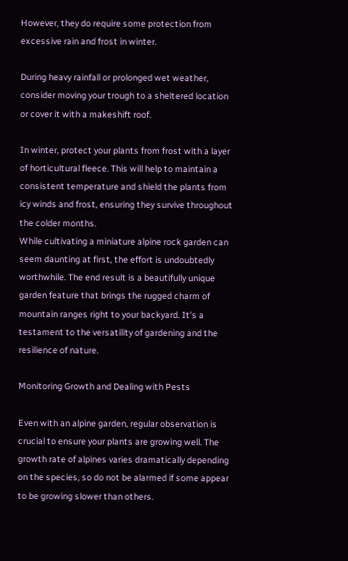However, they do require some protection from excessive rain and frost in winter.

During heavy rainfall or prolonged wet weather, consider moving your trough to a sheltered location or cover it with a makeshift roof.

In winter, protect your plants from frost with a layer of horticultural fleece. This will help to maintain a consistent temperature and shield the plants from icy winds and frost, ensuring they survive throughout the colder months.
While cultivating a miniature alpine rock garden can seem daunting at first, the effort is undoubtedly worthwhile. The end result is a beautifully unique garden feature that brings the rugged charm of mountain ranges right to your backyard. It’s a testament to the versatility of gardening and the resilience of nature.

Monitoring Growth and Dealing with Pests

Even with an alpine garden, regular observation is crucial to ensure your plants are growing well. The growth rate of alpines varies dramatically depending on the species, so do not be alarmed if some appear to be growing slower than others.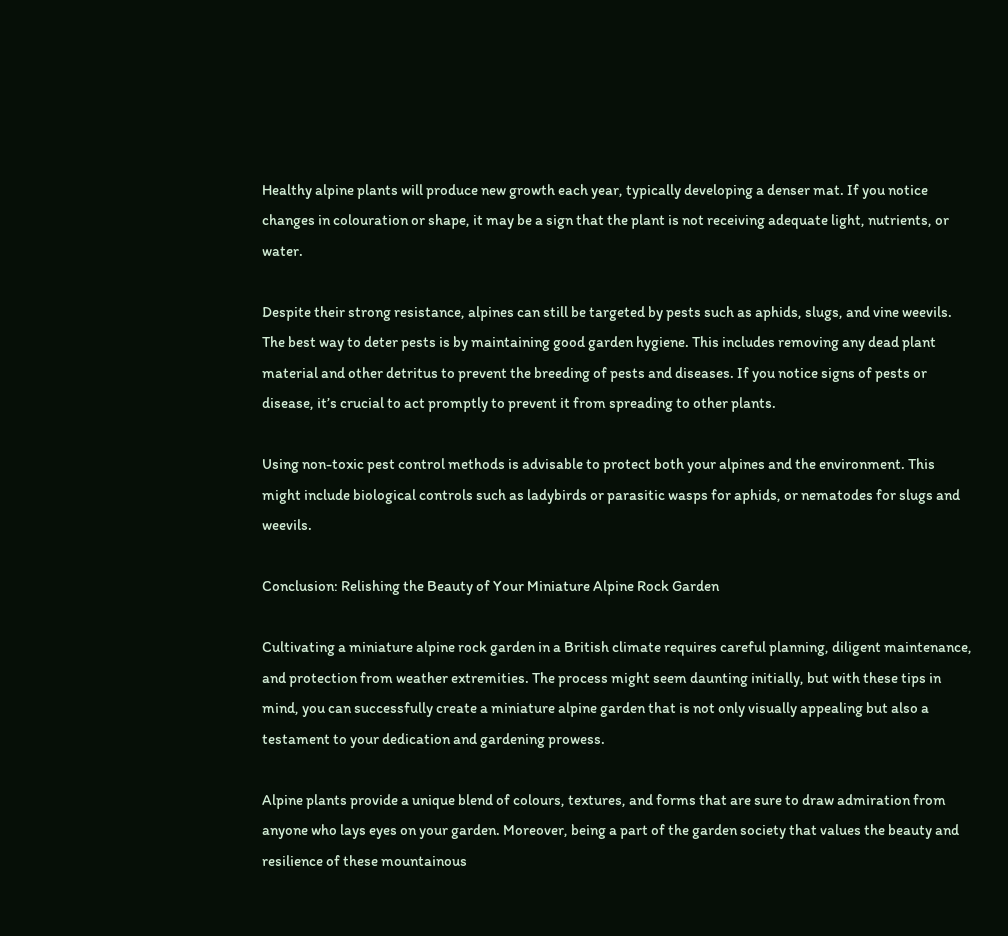Healthy alpine plants will produce new growth each year, typically developing a denser mat. If you notice changes in colouration or shape, it may be a sign that the plant is not receiving adequate light, nutrients, or water.

Despite their strong resistance, alpines can still be targeted by pests such as aphids, slugs, and vine weevils. The best way to deter pests is by maintaining good garden hygiene. This includes removing any dead plant material and other detritus to prevent the breeding of pests and diseases. If you notice signs of pests or disease, it’s crucial to act promptly to prevent it from spreading to other plants.

Using non-toxic pest control methods is advisable to protect both your alpines and the environment. This might include biological controls such as ladybirds or parasitic wasps for aphids, or nematodes for slugs and weevils.

Conclusion: Relishing the Beauty of Your Miniature Alpine Rock Garden

Cultivating a miniature alpine rock garden in a British climate requires careful planning, diligent maintenance, and protection from weather extremities. The process might seem daunting initially, but with these tips in mind, you can successfully create a miniature alpine garden that is not only visually appealing but also a testament to your dedication and gardening prowess.

Alpine plants provide a unique blend of colours, textures, and forms that are sure to draw admiration from anyone who lays eyes on your garden. Moreover, being a part of the garden society that values the beauty and resilience of these mountainous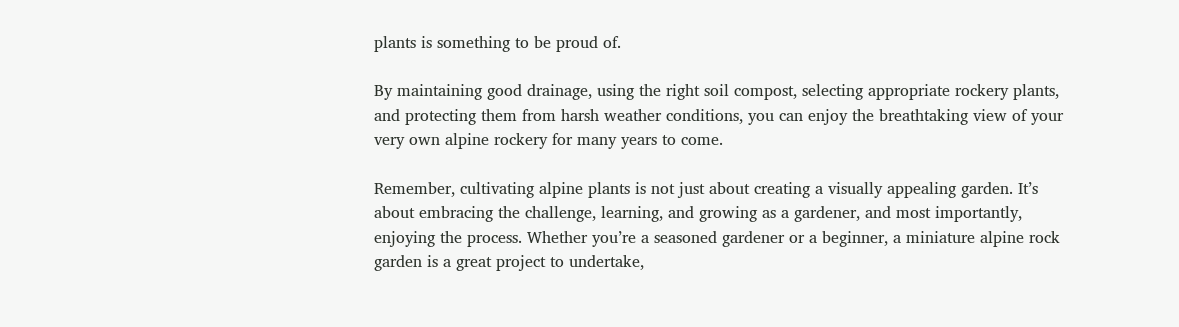plants is something to be proud of.

By maintaining good drainage, using the right soil compost, selecting appropriate rockery plants, and protecting them from harsh weather conditions, you can enjoy the breathtaking view of your very own alpine rockery for many years to come.

Remember, cultivating alpine plants is not just about creating a visually appealing garden. It’s about embracing the challenge, learning, and growing as a gardener, and most importantly, enjoying the process. Whether you’re a seasoned gardener or a beginner, a miniature alpine rock garden is a great project to undertake,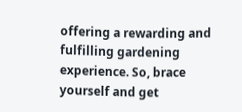offering a rewarding and fulfilling gardening experience. So, brace yourself and get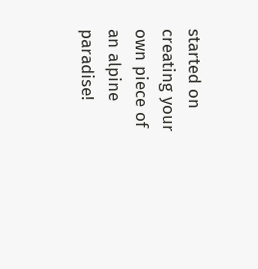started on creating your own piece of an alpine paradise!